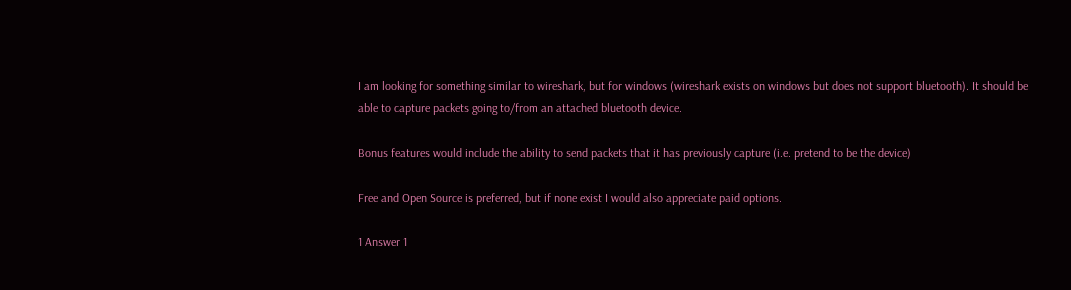I am looking for something similar to wireshark, but for windows (wireshark exists on windows but does not support bluetooth). It should be able to capture packets going to/from an attached bluetooth device.

Bonus features would include the ability to send packets that it has previously capture (i.e. pretend to be the device)

Free and Open Source is preferred, but if none exist I would also appreciate paid options.

1 Answer 1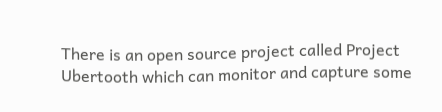There is an open source project called Project Ubertooth which can monitor and capture some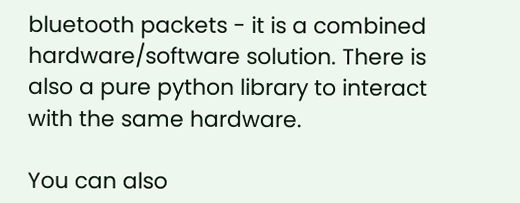bluetooth packets - it is a combined hardware/software solution. There is also a pure python library to interact with the same hardware.

You can also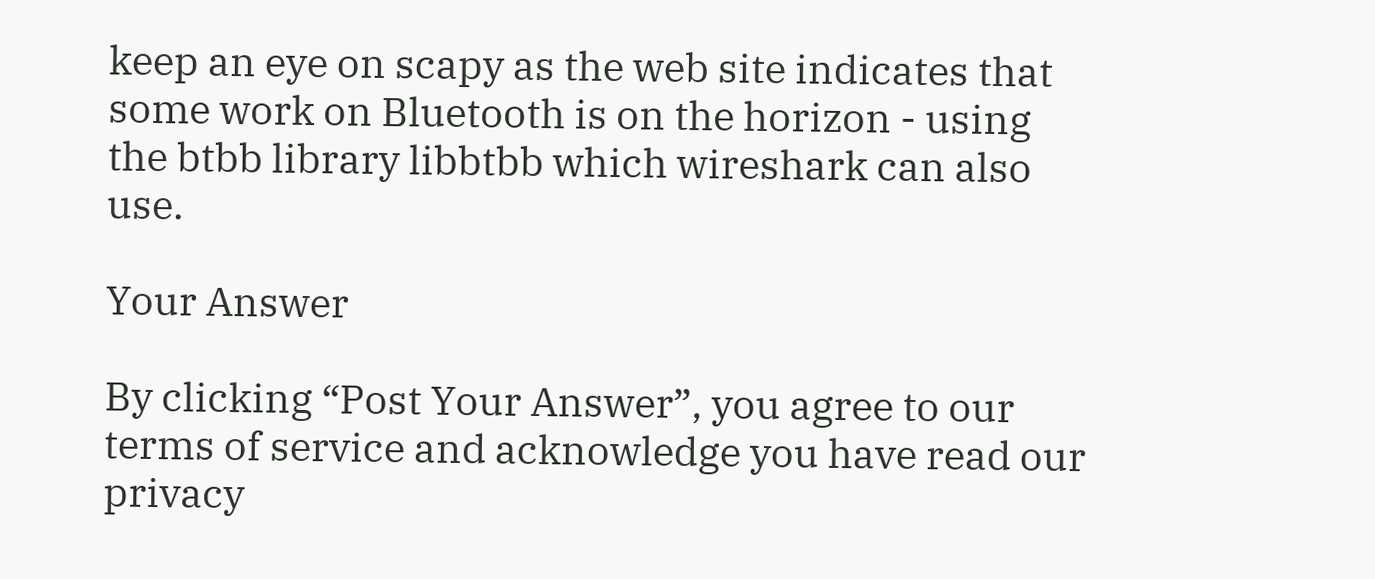keep an eye on scapy as the web site indicates that some work on Bluetooth is on the horizon - using the btbb library libbtbb which wireshark can also use.

Your Answer

By clicking “Post Your Answer”, you agree to our terms of service and acknowledge you have read our privacy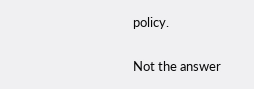policy.

Not the answer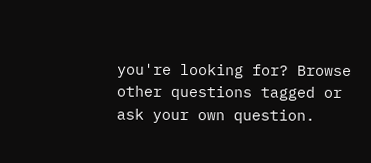you're looking for? Browse other questions tagged or ask your own question.